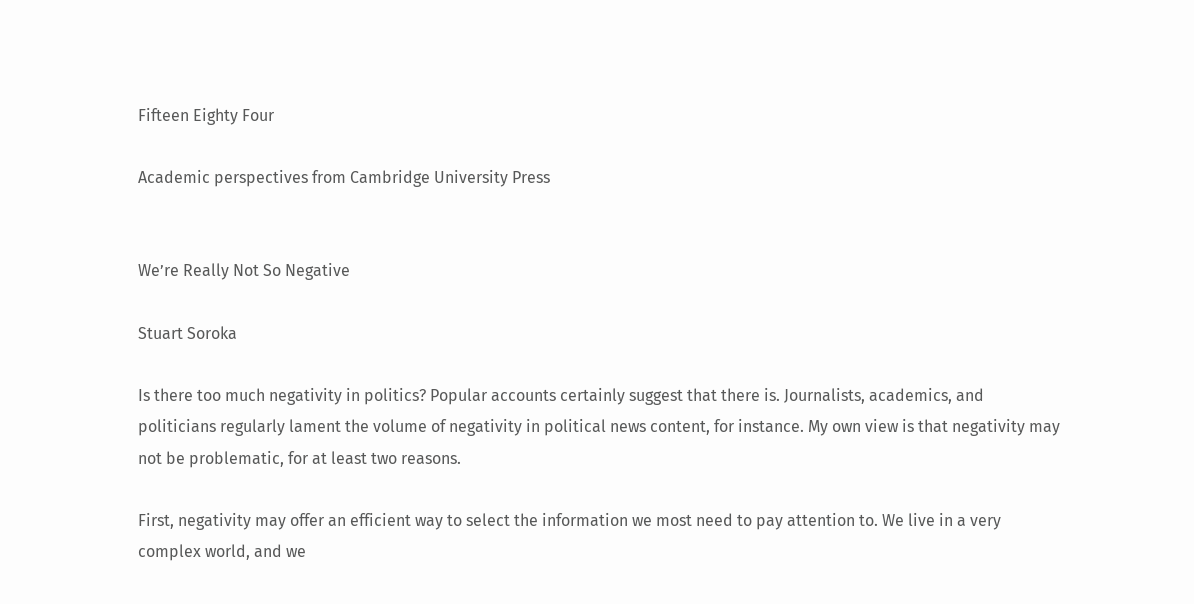Fifteen Eighty Four

Academic perspectives from Cambridge University Press


We’re Really Not So Negative

Stuart Soroka

Is there too much negativity in politics? Popular accounts certainly suggest that there is. Journalists, academics, and politicians regularly lament the volume of negativity in political news content, for instance. My own view is that negativity may not be problematic, for at least two reasons.

First, negativity may offer an efficient way to select the information we most need to pay attention to. We live in a very complex world, and we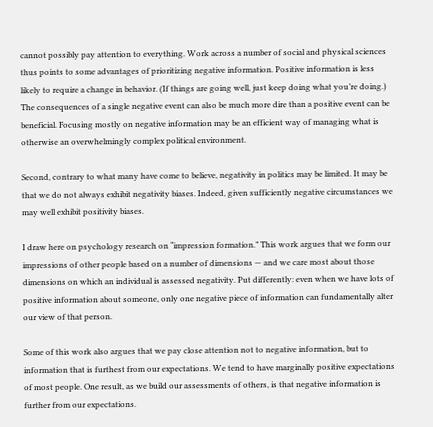cannot possibly pay attention to everything. Work across a number of social and physical sciences thus points to some advantages of prioritizing negative information. Positive information is less likely to require a change in behavior. (If things are going well, just keep doing what you’re doing.) The consequences of a single negative event can also be much more dire than a positive event can be beneficial. Focusing mostly on negative information may be an efficient way of managing what is otherwise an overwhelmingly complex political environment.

Second, contrary to what many have come to believe, negativity in politics may be limited. It may be that we do not always exhibit negativity biases. Indeed, given sufficiently negative circumstances we may well exhibit positivity biases.

I draw here on psychology research on “impression formation.” This work argues that we form our impressions of other people based on a number of dimensions — and we care most about those dimensions on which an individual is assessed negativity. Put differently: even when we have lots of positive information about someone, only one negative piece of information can fundamentally alter our view of that person.

Some of this work also argues that we pay close attention not to negative information, but to information that is furthest from our expectations. We tend to have marginally positive expectations of most people. One result, as we build our assessments of others, is that negative information is further from our expectations.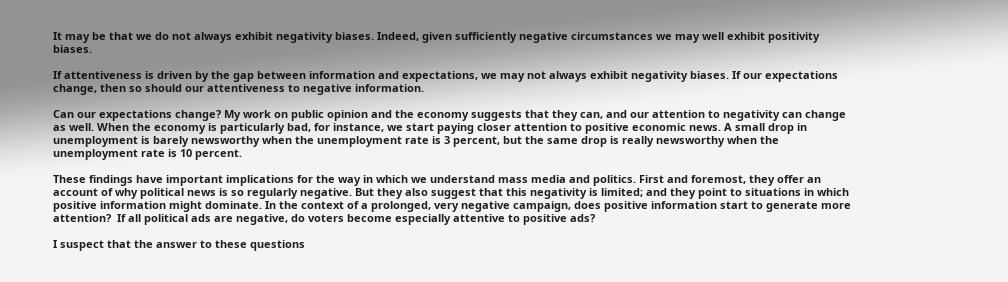It may be that we do not always exhibit negativity biases. Indeed, given sufficiently negative circumstances we may well exhibit positivity biases.

If attentiveness is driven by the gap between information and expectations, we may not always exhibit negativity biases. If our expectations change, then so should our attentiveness to negative information.

Can our expectations change? My work on public opinion and the economy suggests that they can, and our attention to negativity can change as well. When the economy is particularly bad, for instance, we start paying closer attention to positive economic news. A small drop in unemployment is barely newsworthy when the unemployment rate is 3 percent, but the same drop is really newsworthy when the unemployment rate is 10 percent.

These findings have important implications for the way in which we understand mass media and politics. First and foremost, they offer an account of why political news is so regularly negative. But they also suggest that this negativity is limited; and they point to situations in which positive information might dominate. In the context of a prolonged, very negative campaign, does positive information start to generate more attention?  If all political ads are negative, do voters become especially attentive to positive ads?

I suspect that the answer to these questions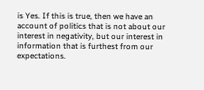is Yes. If this is true, then we have an account of politics that is not about our interest in negativity, but our interest in information that is furthest from our expectations.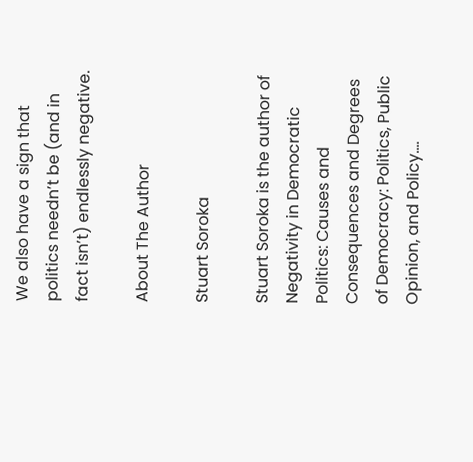We also have a sign that politics needn’t be (and in fact isn’t) endlessly negative.

About The Author

Stuart Soroka

Stuart Soroka is the author of Negativity in Democratic Politics: Causes and Consequences and Degrees of Democracy: Politics, Public Opinion, and Policy....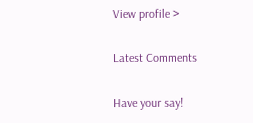View profile >

Latest Comments

Have your say!